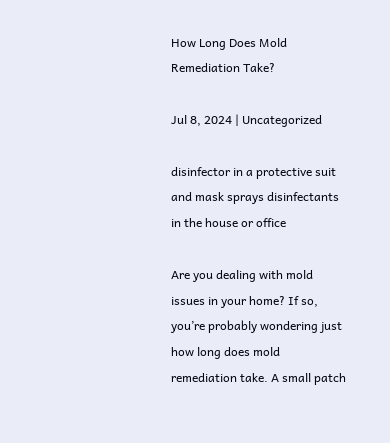How Long Does Mold Remediation Take?

Jul 8, 2024 | Uncategorized

disinfector in a protective suit and mask sprays disinfectants in the house or office

Are you dealing with mold issues in your home? If so, you’re probably wondering just how long does mold remediation take. A small patch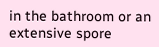in the bathroom or an extensive spore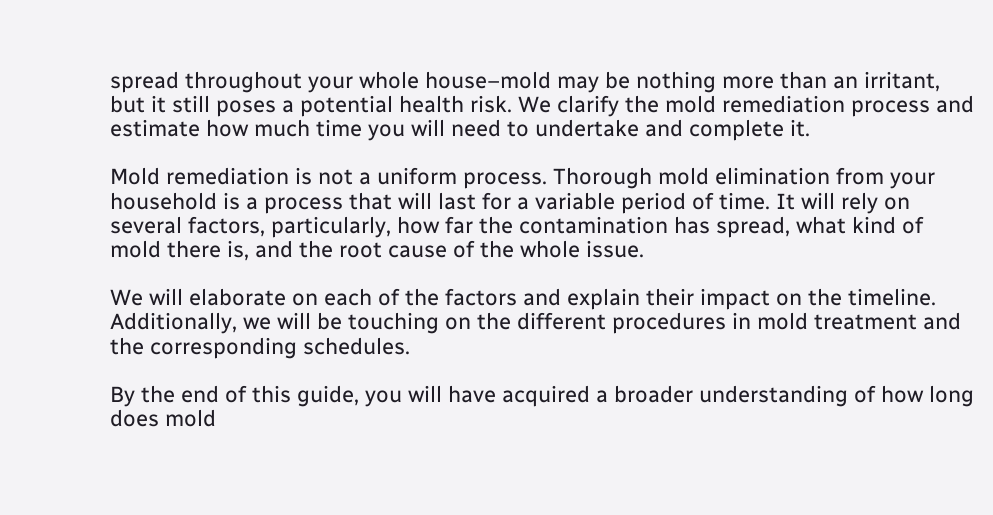spread throughout your whole house–mold may be nothing more than an irritant, but it still poses a potential health risk. We clarify the mold remediation process and estimate how much time you will need to undertake and complete it.

Mold remediation is not a uniform process. Thorough mold elimination from your household is a process that will last for a variable period of time. It will rely on several factors, particularly, how far the contamination has spread, what kind of mold there is, and the root cause of the whole issue.

We will elaborate on each of the factors and explain their impact on the timeline. Additionally, we will be touching on the different procedures in mold treatment and the corresponding schedules.

By the end of this guide, you will have acquired a broader understanding of how long does mold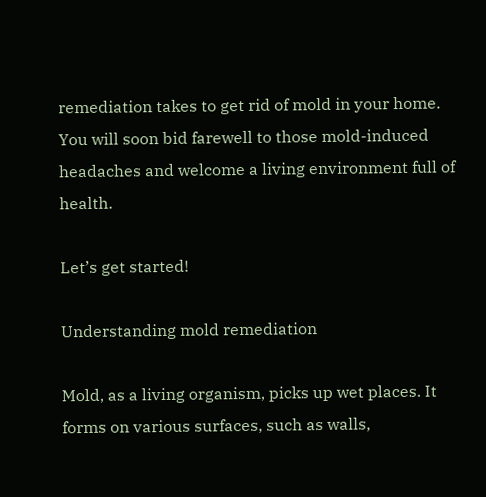remediation takes to get rid of mold in your home. You will soon bid farewell to those mold-induced headaches and welcome a living environment full of health.

Let’s get started!

Understanding mold remediation

Mold, as a living organism, picks up wet places. It forms on various surfaces, such as walls,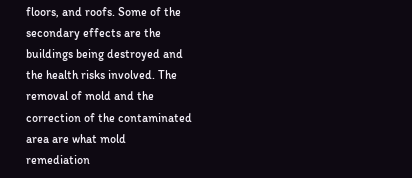floors, and roofs. Some of the secondary effects are the buildings being destroyed and the health risks involved. The removal of mold and the correction of the contaminated area are what mold remediation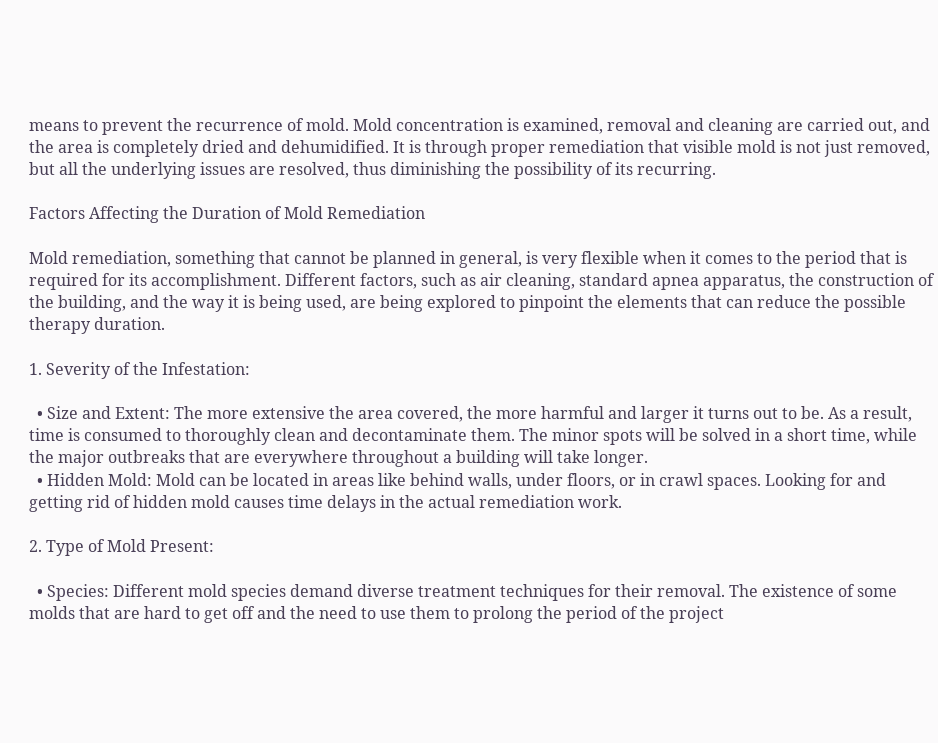means to prevent the recurrence of mold. Mold concentration is examined, removal and cleaning are carried out, and the area is completely dried and dehumidified. It is through proper remediation that visible mold is not just removed, but all the underlying issues are resolved, thus diminishing the possibility of its recurring.

Factors Affecting the Duration of Mold Remediation

Mold remediation, something that cannot be planned in general, is very flexible when it comes to the period that is required for its accomplishment. Different factors, such as air cleaning, standard apnea apparatus, the construction of the building, and the way it is being used, are being explored to pinpoint the elements that can reduce the possible therapy duration.

1. Severity of the Infestation:

  • Size and Extent: The more extensive the area covered, the more harmful and larger it turns out to be. As a result, time is consumed to thoroughly clean and decontaminate them. The minor spots will be solved in a short time, while the major outbreaks that are everywhere throughout a building will take longer.
  • Hidden Mold: Mold can be located in areas like behind walls, under floors, or in crawl spaces. Looking for and getting rid of hidden mold causes time delays in the actual remediation work.

2. Type of Mold Present:

  • Species: Different mold species demand diverse treatment techniques for their removal. The existence of some molds that are hard to get off and the need to use them to prolong the period of the project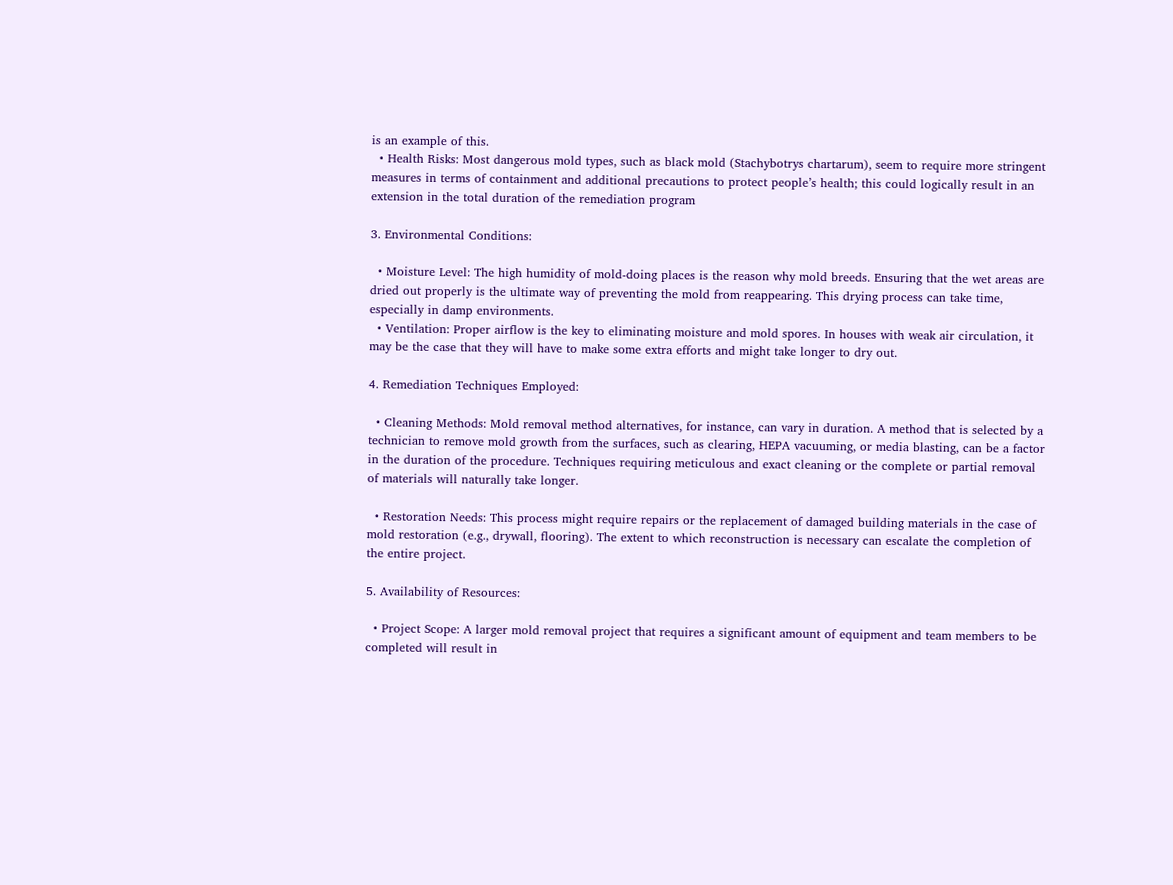is an example of this.
  • Health Risks: Most dangerous mold types, such as black mold (Stachybotrys chartarum), seem to require more stringent measures in terms of containment and additional precautions to protect people’s health; this could logically result in an extension in the total duration of the remediation program

3. Environmental Conditions:

  • Moisture Level: The high humidity of mold-doing places is the reason why mold breeds. Ensuring that the wet areas are dried out properly is the ultimate way of preventing the mold from reappearing. This drying process can take time, especially in damp environments.
  • Ventilation: Proper airflow is the key to eliminating moisture and mold spores. In houses with weak air circulation, it may be the case that they will have to make some extra efforts and might take longer to dry out.

4. Remediation Techniques Employed:

  • Cleaning Methods: Mold removal method alternatives, for instance, can vary in duration. A method that is selected by a technician to remove mold growth from the surfaces, such as clearing, HEPA vacuuming, or media blasting, can be a factor in the duration of the procedure. Techniques requiring meticulous and exact cleaning or the complete or partial removal of materials will naturally take longer.

  • Restoration Needs: This process might require repairs or the replacement of damaged building materials in the case of mold restoration (e.g., drywall, flooring). The extent to which reconstruction is necessary can escalate the completion of the entire project.

5. Availability of Resources:

  • Project Scope: A larger mold removal project that requires a significant amount of equipment and team members to be completed will result in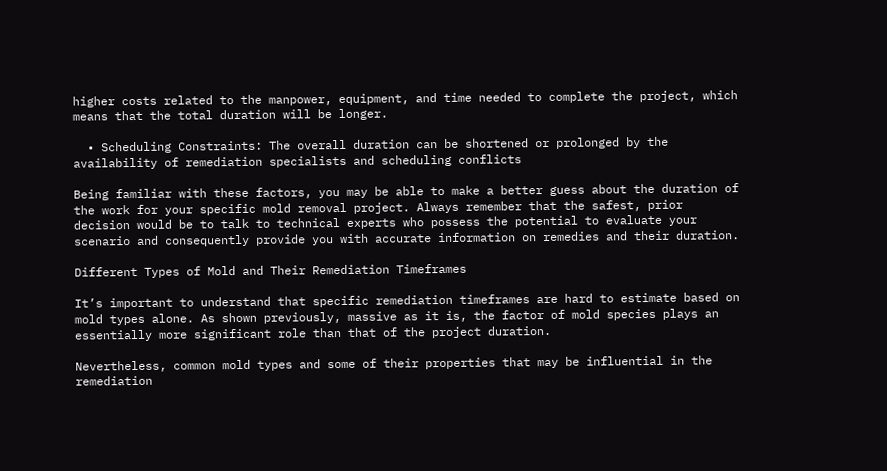higher costs related to the manpower, equipment, and time needed to complete the project, which means that the total duration will be longer.

  • Scheduling Constraints: The overall duration can be shortened or prolonged by the availability of remediation specialists and scheduling conflicts

Being familiar with these factors, you may be able to make a better guess about the duration of the work for your specific mold removal project. Always remember that the safest, prior decision would be to talk to technical experts who possess the potential to evaluate your scenario and consequently provide you with accurate information on remedies and their duration.

Different Types of Mold and Their Remediation Timeframes

It’s important to understand that specific remediation timeframes are hard to estimate based on mold types alone. As shown previously, massive as it is, the factor of mold species plays an essentially more significant role than that of the project duration.

Nevertheless, common mold types and some of their properties that may be influential in the remediation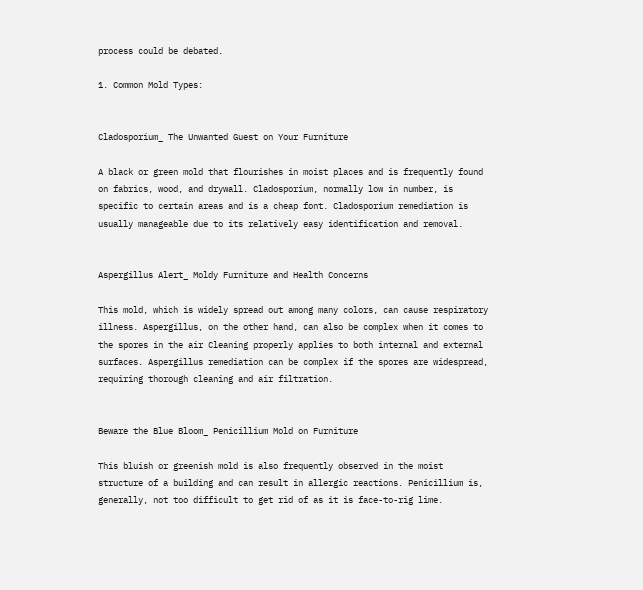process could be debated.

1. Common Mold Types:


Cladosporium_ The Unwanted Guest on Your Furniture

A black or green mold that flourishes in moist places and is frequently found on fabrics, wood, and drywall. Cladosporium, normally low in number, is specific to certain areas and is a cheap font. Cladosporium remediation is usually manageable due to its relatively easy identification and removal.


Aspergillus Alert_ Moldy Furniture and Health Concerns

This mold, which is widely spread out among many colors, can cause respiratory illness. Aspergillus, on the other hand, can also be complex when it comes to the spores in the air Cleaning properly applies to both internal and external surfaces. Aspergillus remediation can be complex if the spores are widespread, requiring thorough cleaning and air filtration.


Beware the Blue Bloom_ Penicillium Mold on Furniture

This bluish or greenish mold is also frequently observed in the moist structure of a building and can result in allergic reactions. Penicillium is, generally, not too difficult to get rid of as it is face-to-rig lime.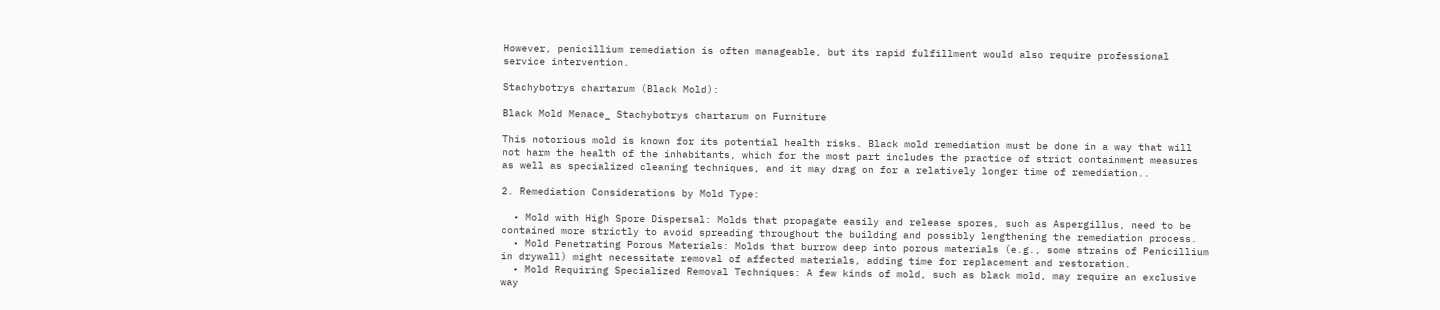However, penicillium remediation is often manageable, but its rapid fulfillment would also require professional service intervention.

Stachybotrys chartarum (Black Mold):

Black Mold Menace_ Stachybotrys chartarum on Furniture

This notorious mold is known for its potential health risks. Black mold remediation must be done in a way that will not harm the health of the inhabitants, which for the most part includes the practice of strict containment measures as well as specialized cleaning techniques, and it may drag on for a relatively longer time of remediation..

2. Remediation Considerations by Mold Type:

  • Mold with High Spore Dispersal: Molds that propagate easily and release spores, such as Aspergillus, need to be contained more strictly to avoid spreading throughout the building and possibly lengthening the remediation process.
  • Mold Penetrating Porous Materials: Molds that burrow deep into porous materials (e.g., some strains of Penicillium in drywall) might necessitate removal of affected materials, adding time for replacement and restoration.
  • Mold Requiring Specialized Removal Techniques: A few kinds of mold, such as black mold, may require an exclusive way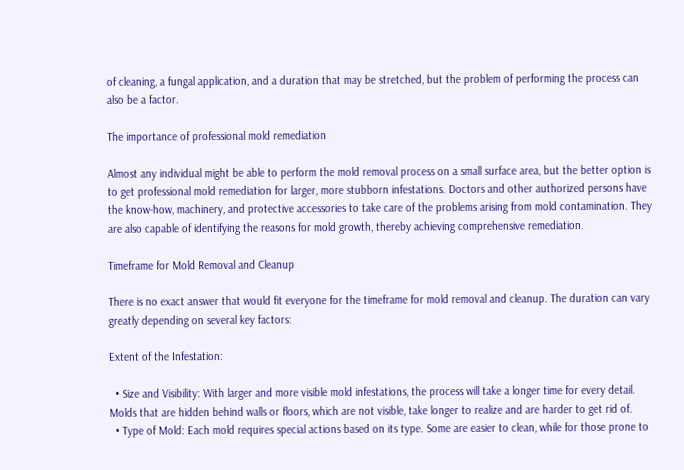of cleaning, a fungal application, and a duration that may be stretched, but the problem of performing the process can also be a factor.

The importance of professional mold remediation

Almost any individual might be able to perform the mold removal process on a small surface area, but the better option is to get professional mold remediation for larger, more stubborn infestations. Doctors and other authorized persons have the know-how, machinery, and protective accessories to take care of the problems arising from mold contamination. They are also capable of identifying the reasons for mold growth, thereby achieving comprehensive remediation.

Timeframe for Mold Removal and Cleanup

There is no exact answer that would fit everyone for the timeframe for mold removal and cleanup. The duration can vary greatly depending on several key factors:

Extent of the Infestation:

  • Size and Visibility: With larger and more visible mold infestations, the process will take a longer time for every detail. Molds that are hidden behind walls or floors, which are not visible, take longer to realize and are harder to get rid of.
  • Type of Mold: Each mold requires special actions based on its type. Some are easier to clean, while for those prone to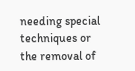needing special techniques or the removal of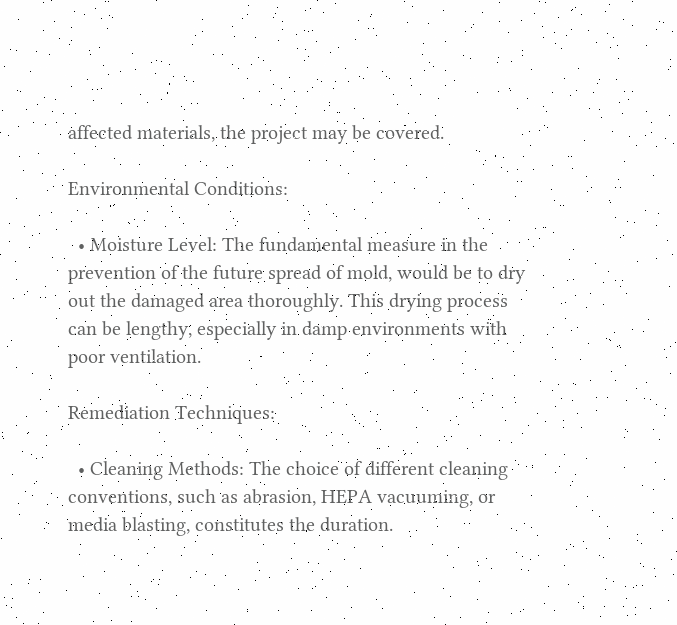affected materials, the project may be covered.

Environmental Conditions:

  • Moisture Level: The fundamental measure in the prevention of the future spread of mold, would be to dry out the damaged area thoroughly. This drying process can be lengthy, especially in damp environments with poor ventilation.

Remediation Techniques:

  • Cleaning Methods: The choice of different cleaning conventions, such as abrasion, HEPA vacuuming, or media blasting, constitutes the duration.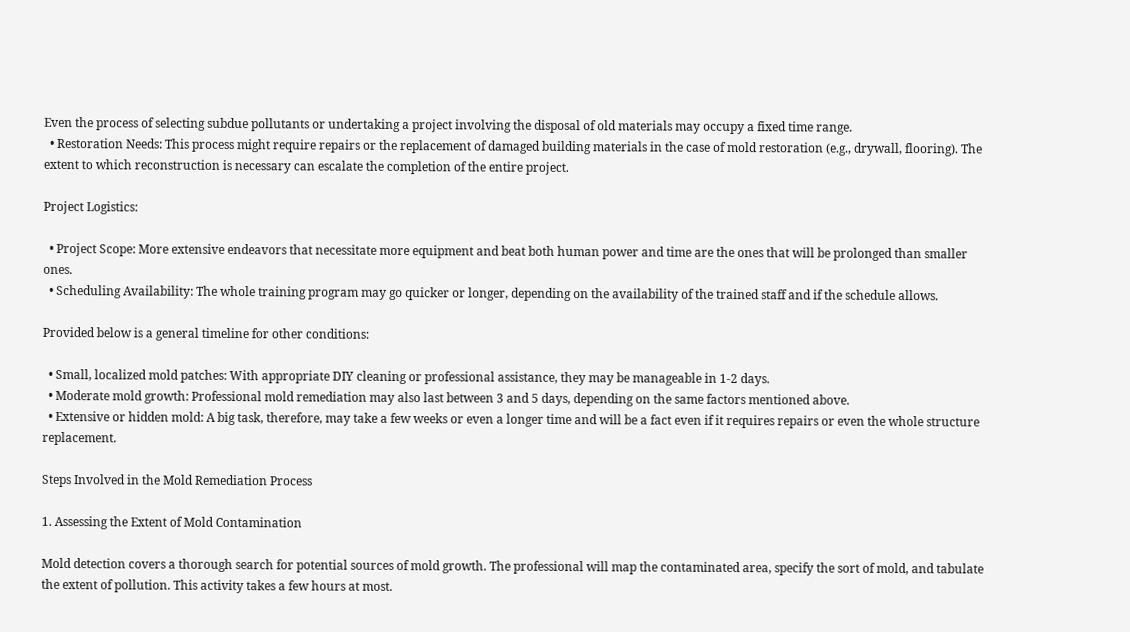Even the process of selecting subdue pollutants or undertaking a project involving the disposal of old materials may occupy a fixed time range.
  • Restoration Needs: This process might require repairs or the replacement of damaged building materials in the case of mold restoration (e.g., drywall, flooring). The extent to which reconstruction is necessary can escalate the completion of the entire project.

Project Logistics:

  • Project Scope: More extensive endeavors that necessitate more equipment and beat both human power and time are the ones that will be prolonged than smaller ones.
  • Scheduling Availability: The whole training program may go quicker or longer, depending on the availability of the trained staff and if the schedule allows.

Provided below is a general timeline for other conditions:

  • Small, localized mold patches: With appropriate DIY cleaning or professional assistance, they may be manageable in 1-2 days.
  • Moderate mold growth: Professional mold remediation may also last between 3 and 5 days, depending on the same factors mentioned above.
  • Extensive or hidden mold: A big task, therefore, may take a few weeks or even a longer time and will be a fact even if it requires repairs or even the whole structure replacement.

Steps Involved in the Mold Remediation Process

1. Assessing the Extent of Mold Contamination

Mold detection covers a thorough search for potential sources of mold growth. The professional will map the contaminated area, specify the sort of mold, and tabulate the extent of pollution. This activity takes a few hours at most.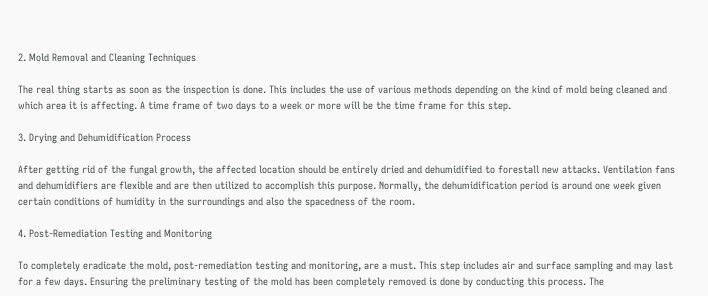2. Mold Removal and Cleaning Techniques

The real thing starts as soon as the inspection is done. This includes the use of various methods depending on the kind of mold being cleaned and which area it is affecting. A time frame of two days to a week or more will be the time frame for this step.

3. Drying and Dehumidification Process

After getting rid of the fungal growth, the affected location should be entirely dried and dehumidified to forestall new attacks. Ventilation fans and dehumidifiers are flexible and are then utilized to accomplish this purpose. Normally, the dehumidification period is around one week given certain conditions of humidity in the surroundings and also the spacedness of the room.

4. Post-Remediation Testing and Monitoring

To completely eradicate the mold, post-remediation testing and monitoring, are a must. This step includes air and surface sampling and may last for a few days. Ensuring the preliminary testing of the mold has been completely removed is done by conducting this process. The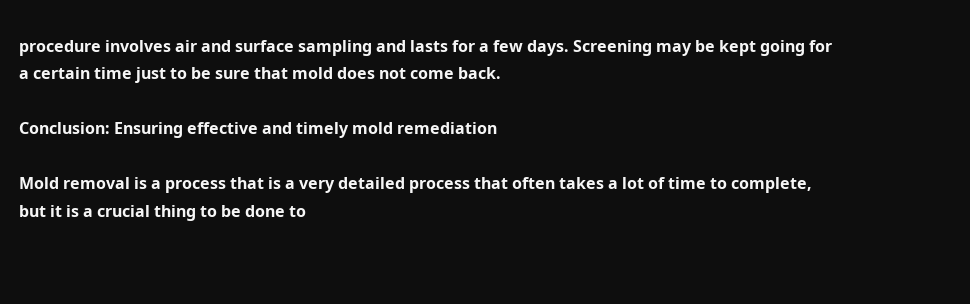procedure involves air and surface sampling and lasts for a few days. Screening may be kept going for a certain time just to be sure that mold does not come back.

Conclusion: Ensuring effective and timely mold remediation

Mold removal is a process that is a very detailed process that often takes a lot of time to complete, but it is a crucial thing to be done to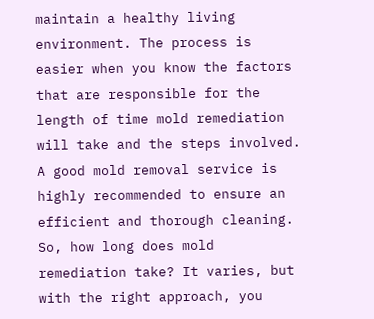maintain a healthy living environment. The process is easier when you know the factors that are responsible for the length of time mold remediation will take and the steps involved. A good mold removal service is highly recommended to ensure an efficient and thorough cleaning. So, how long does mold remediation take? It varies, but with the right approach, you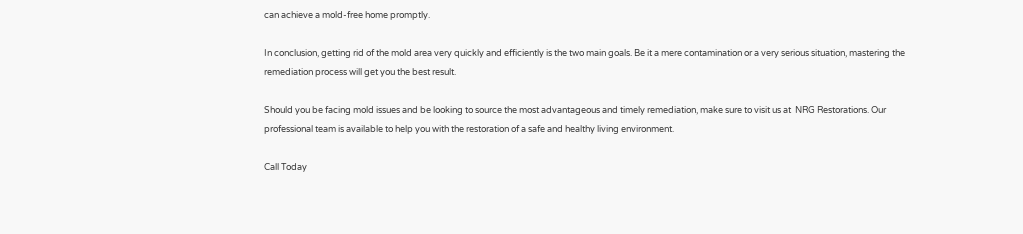can achieve a mold-free home promptly.

In conclusion, getting rid of the mold area very quickly and efficiently is the two main goals. Be it a mere contamination or a very serious situation, mastering the remediation process will get you the best result.

Should you be facing mold issues and be looking to source the most advantageous and timely remediation, make sure to visit us at  NRG Restorations. Our professional team is available to help you with the restoration of a safe and healthy living environment.

Call Today